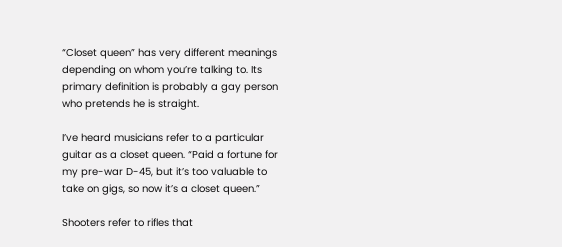“Closet queen” has very different meanings depending on whom you’re talking to. Its primary definition is probably a gay person who pretends he is straight.

I’ve heard musicians refer to a particular guitar as a closet queen. “Paid a fortune for my pre-war D-45, but it’s too valuable to take on gigs, so now it’s a closet queen.”

Shooters refer to rifles that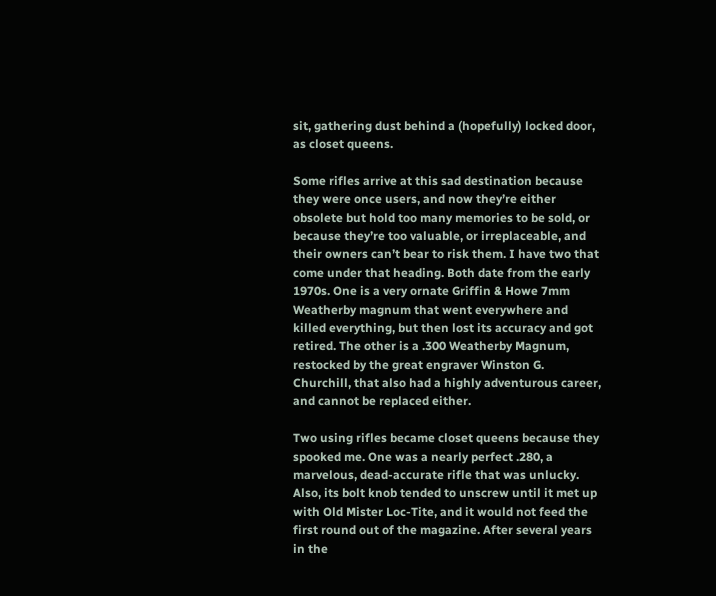sit, gathering dust behind a (hopefully) locked door, as closet queens.

Some rifles arrive at this sad destination because they were once users, and now they’re either obsolete but hold too many memories to be sold, or because they’re too valuable, or irreplaceable, and their owners can’t bear to risk them. I have two that come under that heading. Both date from the early 1970s. One is a very ornate Griffin & Howe 7mm Weatherby magnum that went everywhere and killed everything, but then lost its accuracy and got retired. The other is a .300 Weatherby Magnum, restocked by the great engraver Winston G. Churchill, that also had a highly adventurous career, and cannot be replaced either.

Two using rifles became closet queens because they spooked me. One was a nearly perfect .280, a marvelous, dead-accurate rifle that was unlucky. Also, its bolt knob tended to unscrew until it met up with Old Mister Loc-Tite, and it would not feed the first round out of the magazine. After several years in the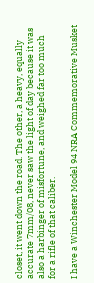closet, it went down the road. The other, a heavy, equally accurate 7mm/08, never saw the light of day because it was also a harbinger of misfortune, and weighed far too much for a rifle of that caliber.

I have a Winchester Model 94 NRA Commemorative Musket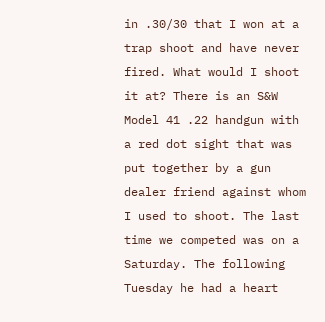in .30/30 that I won at a trap shoot and have never fired. What would I shoot it at? There is an S&W Model 41 .22 handgun with a red dot sight that was put together by a gun dealer friend against whom I used to shoot. The last time we competed was on a Saturday. The following Tuesday he had a heart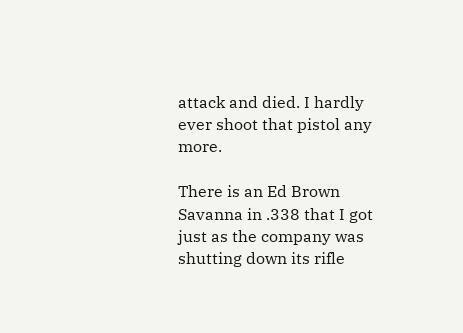attack and died. I hardly ever shoot that pistol any more.

There is an Ed Brown Savanna in .338 that I got just as the company was shutting down its rifle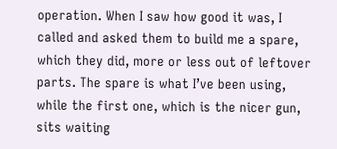operation. When I saw how good it was, I called and asked them to build me a spare, which they did, more or less out of leftover parts. The spare is what I’ve been using, while the first one, which is the nicer gun, sits waiting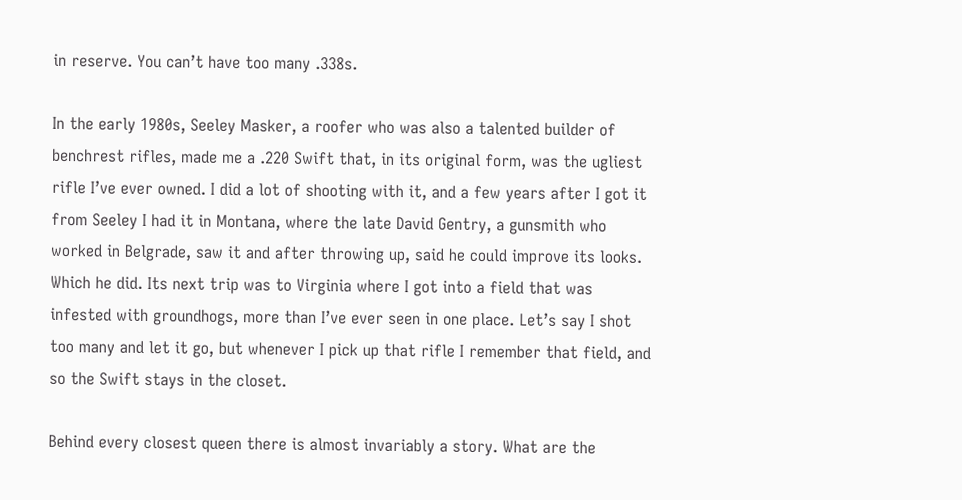in reserve. You can’t have too many .338s.

In the early 1980s, Seeley Masker, a roofer who was also a talented builder of benchrest rifles, made me a .220 Swift that, in its original form, was the ugliest rifle I’ve ever owned. I did a lot of shooting with it, and a few years after I got it from Seeley I had it in Montana, where the late David Gentry, a gunsmith who worked in Belgrade, saw it and after throwing up, said he could improve its looks. Which he did. Its next trip was to Virginia where I got into a field that was infested with groundhogs, more than I’ve ever seen in one place. Let’s say I shot too many and let it go, but whenever I pick up that rifle I remember that field, and so the Swift stays in the closet.

Behind every closest queen there is almost invariably a story. What are the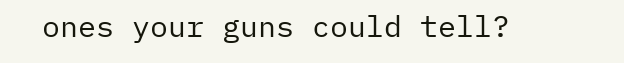ones your guns could tell?